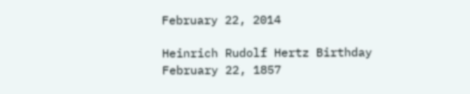February 22, 2014

Heinrich Rudolf Hertz Birthday February 22, 1857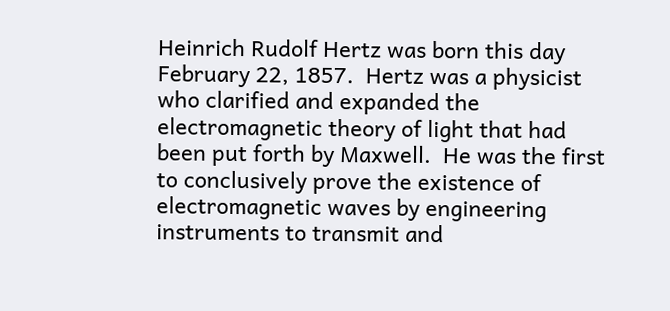Heinrich Rudolf Hertz was born this day February 22, 1857.  Hertz was a physicist who clarified and expanded the electromagnetic theory of light that had been put forth by Maxwell.  He was the first to conclusively prove the existence of electromagnetic waves by engineering instruments to transmit and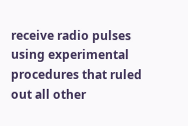receive radio pulses using experimental procedures that ruled out all other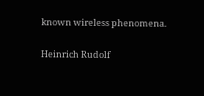known wireless phenomena.

Heinrich Rudolf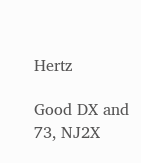Hertz

Good DX and 73, NJ2X